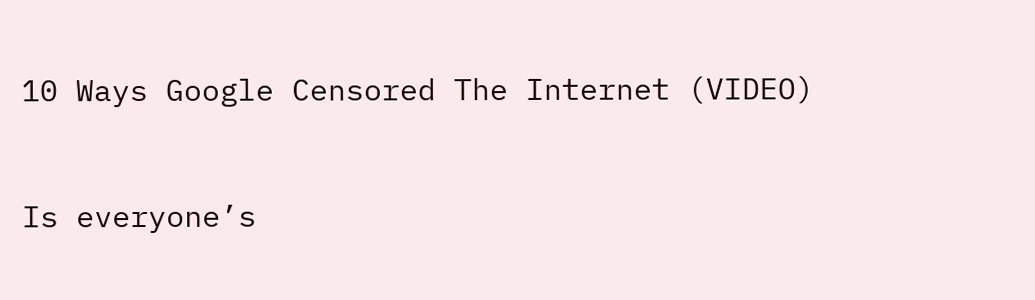10 Ways Google Censored The Internet (VIDEO)


Is everyone’s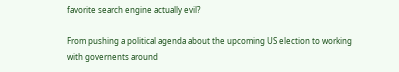favorite search engine actually evil?

From pushing a political agenda about the upcoming US election to working with governents around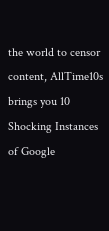the world to censor content, AllTime10s brings you 10 Shocking Instances of Google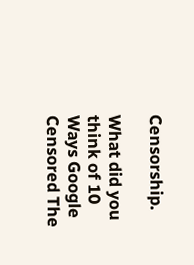Censorship.

What did you think of 10 Ways Google Censored The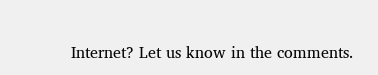Internet? Let us know in the comments.